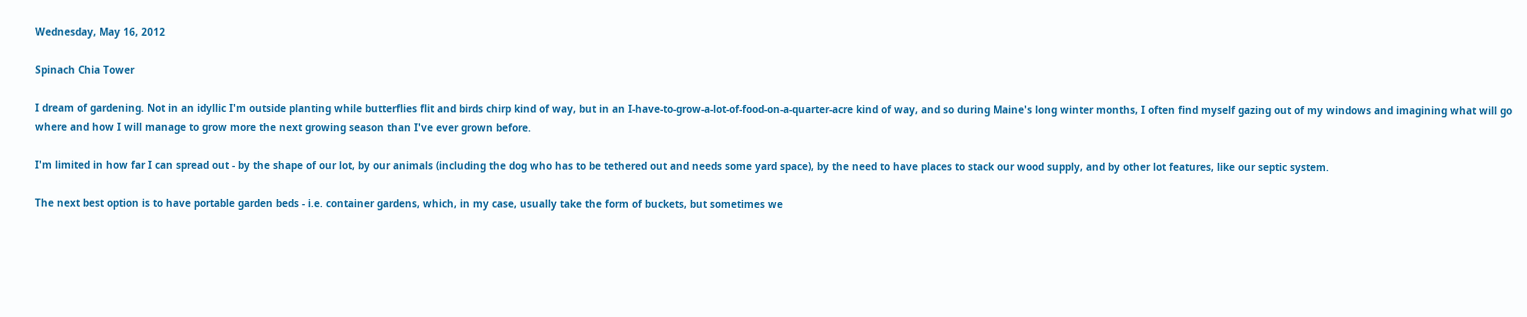Wednesday, May 16, 2012

Spinach Chia Tower

I dream of gardening. Not in an idyllic I'm outside planting while butterflies flit and birds chirp kind of way, but in an I-have-to-grow-a-lot-of-food-on-a-quarter-acre kind of way, and so during Maine's long winter months, I often find myself gazing out of my windows and imagining what will go where and how I will manage to grow more the next growing season than I've ever grown before.

I'm limited in how far I can spread out - by the shape of our lot, by our animals (including the dog who has to be tethered out and needs some yard space), by the need to have places to stack our wood supply, and by other lot features, like our septic system.

The next best option is to have portable garden beds - i.e. container gardens, which, in my case, usually take the form of buckets, but sometimes we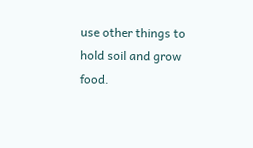use other things to hold soil and grow food.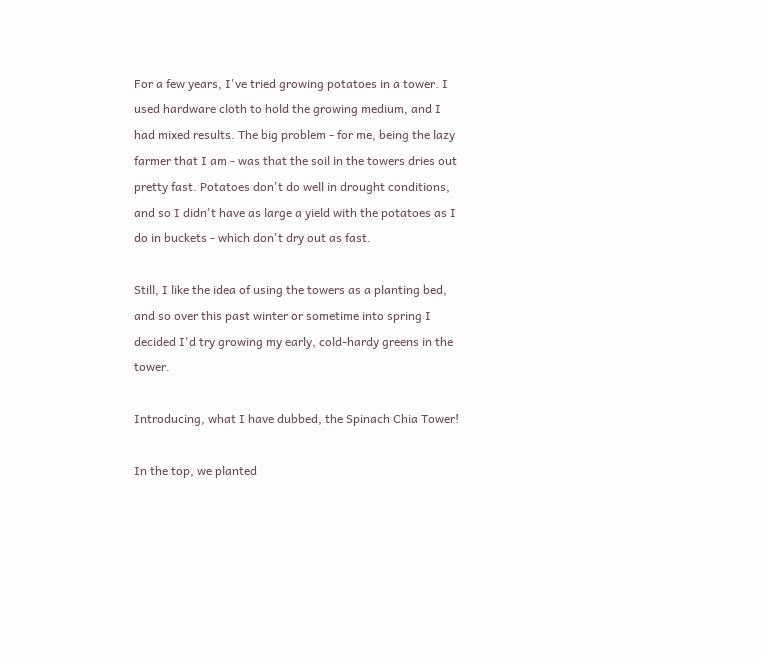For a few years, I've tried growing potatoes in a tower. I used hardware cloth to hold the growing medium, and I had mixed results. The big problem - for me, being the lazy farmer that I am - was that the soil in the towers dries out pretty fast. Potatoes don't do well in drought conditions, and so I didn't have as large a yield with the potatoes as I do in buckets - which don't dry out as fast.

Still, I like the idea of using the towers as a planting bed, and so over this past winter or sometime into spring I decided I'd try growing my early, cold-hardy greens in the tower.

Introducing, what I have dubbed, the Spinach Chia Tower!

In the top, we planted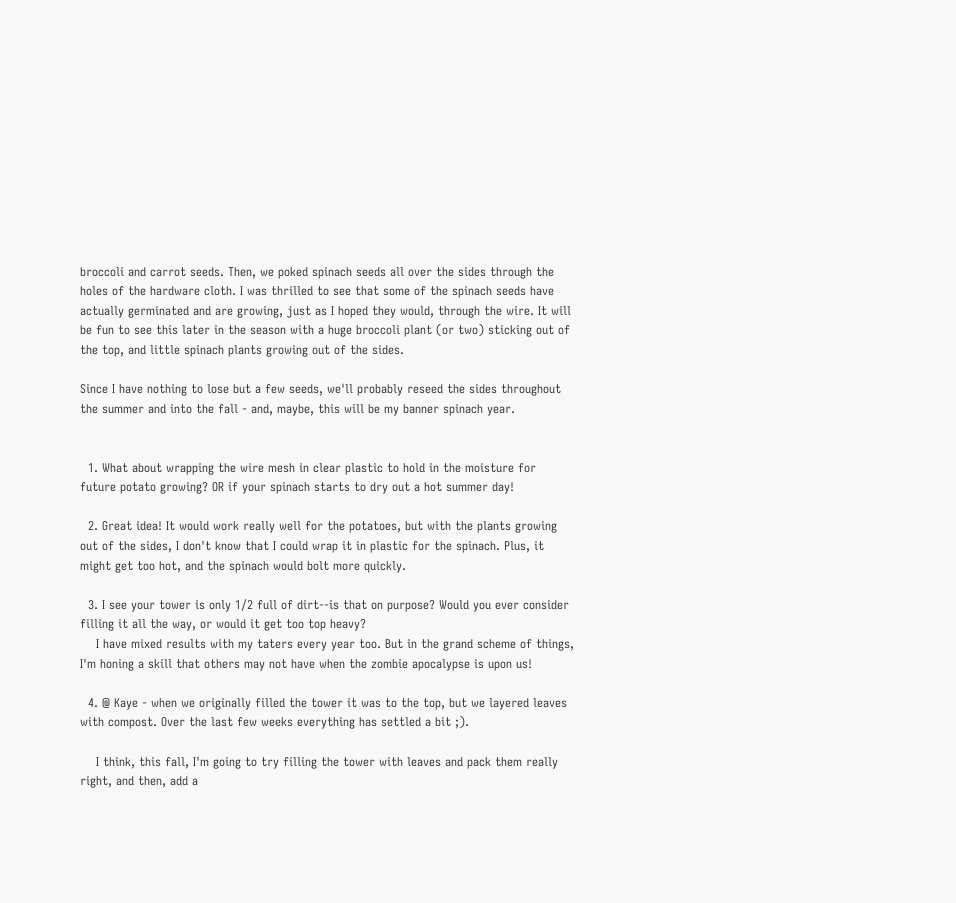broccoli and carrot seeds. Then, we poked spinach seeds all over the sides through the holes of the hardware cloth. I was thrilled to see that some of the spinach seeds have actually germinated and are growing, just as I hoped they would, through the wire. It will be fun to see this later in the season with a huge broccoli plant (or two) sticking out of the top, and little spinach plants growing out of the sides.

Since I have nothing to lose but a few seeds, we'll probably reseed the sides throughout the summer and into the fall - and, maybe, this will be my banner spinach year.


  1. What about wrapping the wire mesh in clear plastic to hold in the moisture for future potato growing? OR if your spinach starts to dry out a hot summer day!

  2. Great idea! It would work really well for the potatoes, but with the plants growing out of the sides, I don't know that I could wrap it in plastic for the spinach. Plus, it might get too hot, and the spinach would bolt more quickly.

  3. I see your tower is only 1/2 full of dirt--is that on purpose? Would you ever consider filling it all the way, or would it get too top heavy?
    I have mixed results with my taters every year too. But in the grand scheme of things, I'm honing a skill that others may not have when the zombie apocalypse is upon us!

  4. @ Kaye - when we originally filled the tower it was to the top, but we layered leaves with compost. Over the last few weeks everything has settled a bit ;).

    I think, this fall, I'm going to try filling the tower with leaves and pack them really right, and then, add a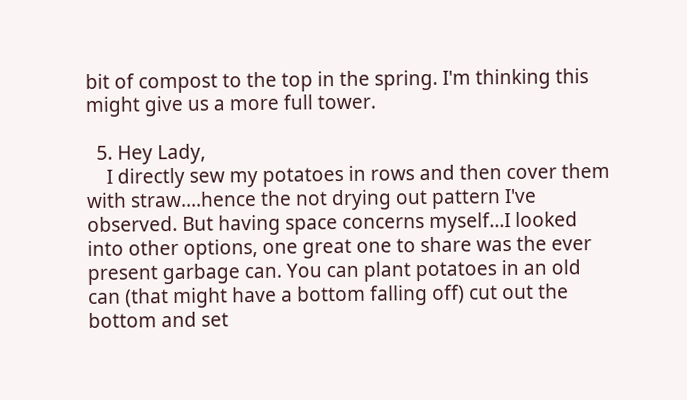bit of compost to the top in the spring. I'm thinking this might give us a more full tower.

  5. Hey Lady,
    I directly sew my potatoes in rows and then cover them with straw....hence the not drying out pattern I've observed. But having space concerns myself...I looked into other options, one great one to share was the ever present garbage can. You can plant potatoes in an old can (that might have a bottom falling off) cut out the bottom and set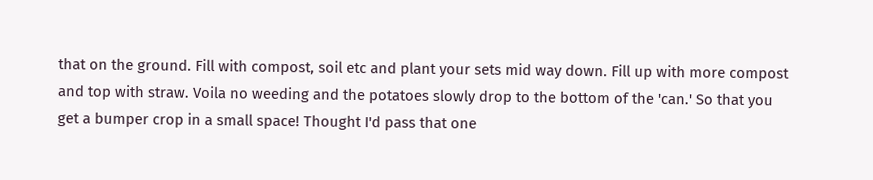that on the ground. Fill with compost, soil etc and plant your sets mid way down. Fill up with more compost and top with straw. Voila no weeding and the potatoes slowly drop to the bottom of the 'can.' So that you get a bumper crop in a small space! Thought I'd pass that one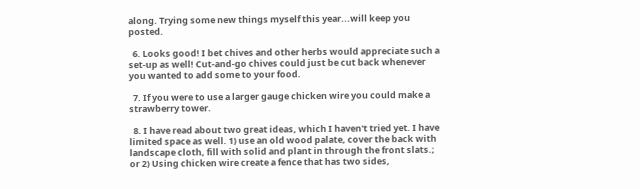along. Trying some new things myself this year...will keep you posted.

  6. Looks good! I bet chives and other herbs would appreciate such a set-up as well! Cut-and-go chives could just be cut back whenever you wanted to add some to your food.

  7. If you were to use a larger gauge chicken wire you could make a strawberry tower.

  8. I have read about two great ideas, which I haven't tried yet. I have limited space as well. 1) use an old wood palate, cover the back with landscape cloth, fill with solid and plant in through the front slats.; or 2) Using chicken wire create a fence that has two sides,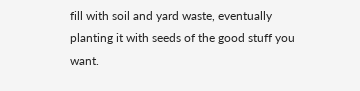fill with soil and yard waste, eventually planting it with seeds of the good stuff you want.